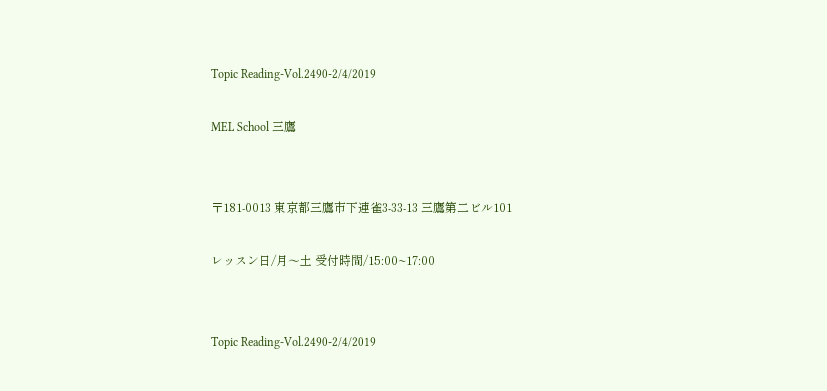Topic Reading-Vol.2490-2/4/2019

MEL School 三鷹


〒181-0013 東京都三鷹市下連雀3-33-13 三鷹第二ビル101

レッスン日/月〜土 受付時間/15:00~17:00


Topic Reading-Vol.2490-2/4/2019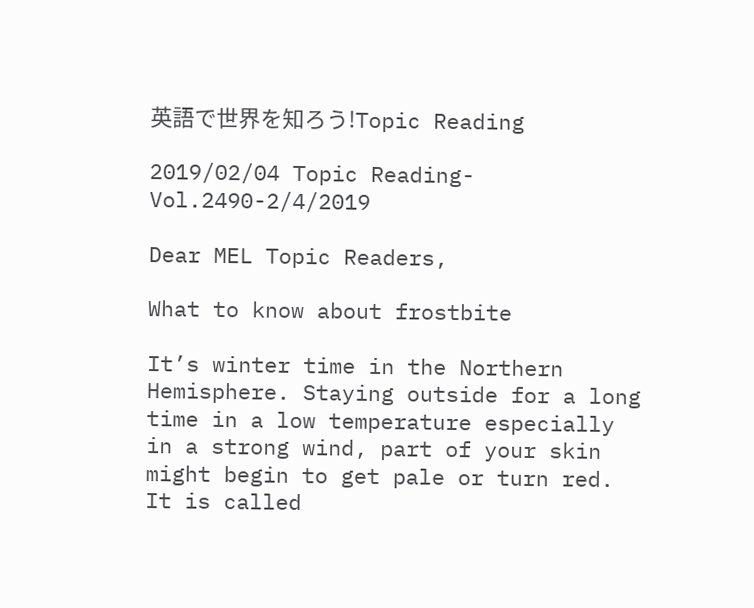英語で世界を知ろう!Topic Reading

2019/02/04 Topic Reading-Vol.2490-2/4/2019

Dear MEL Topic Readers,

What to know about frostbite

It’s winter time in the Northern Hemisphere. Staying outside for a long time in a low temperature especially in a strong wind, part of your skin might begin to get pale or turn red. It is called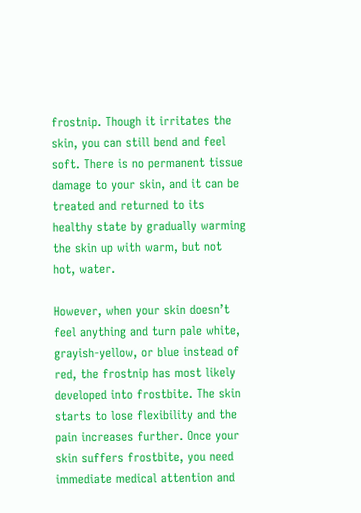frostnip. Though it irritates the skin, you can still bend and feel soft. There is no permanent tissue damage to your skin, and it can be treated and returned to its healthy state by gradually warming the skin up with warm, but not hot, water.

However, when your skin doesn’t feel anything and turn pale white, grayish-yellow, or blue instead of red, the frostnip has most likely developed into frostbite. The skin starts to lose flexibility and the pain increases further. Once your skin suffers frostbite, you need immediate medical attention and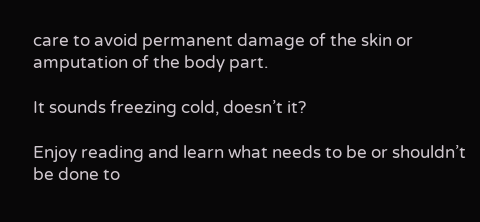care to avoid permanent damage of the skin or amputation of the body part.

It sounds freezing cold, doesn’t it?

Enjoy reading and learn what needs to be or shouldn’t be done to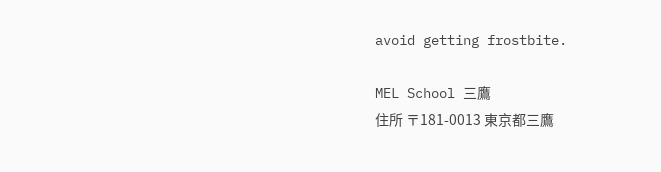avoid getting frostbite.

MEL School 三鷹
住所 〒181-0013 東京都三鷹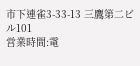市下連雀3-33-13 三鷹第二ビル101
営業時間:電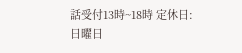話受付13時~18時 定休日:日曜日